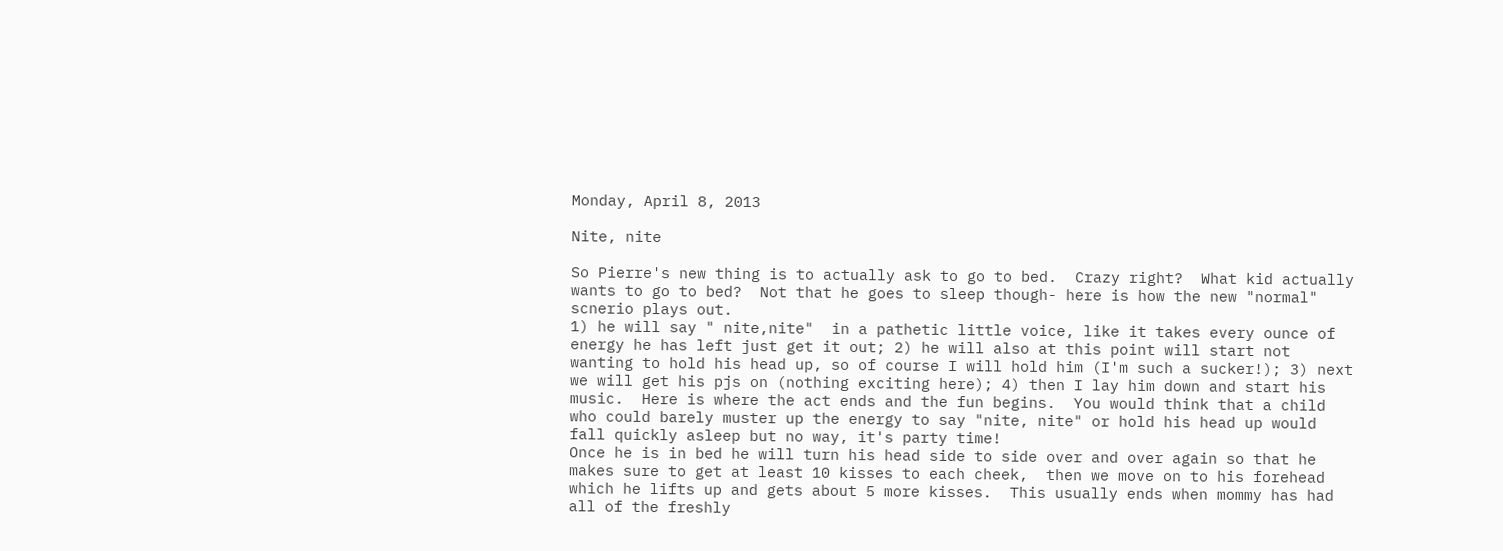Monday, April 8, 2013

Nite, nite

So Pierre's new thing is to actually ask to go to bed.  Crazy right?  What kid actually wants to go to bed?  Not that he goes to sleep though- here is how the new "normal" scnerio plays out.
1) he will say " nite,nite"  in a pathetic little voice, like it takes every ounce of energy he has left just get it out; 2) he will also at this point will start not wanting to hold his head up, so of course I will hold him (I'm such a sucker!); 3) next we will get his pjs on (nothing exciting here); 4) then I lay him down and start his music.  Here is where the act ends and the fun begins.  You would think that a child who could barely muster up the energy to say "nite, nite" or hold his head up would fall quickly asleep but no way, it's party time!
Once he is in bed he will turn his head side to side over and over again so that he makes sure to get at least 10 kisses to each cheek,  then we move on to his forehead which he lifts up and gets about 5 more kisses.  This usually ends when mommy has had all of the freshly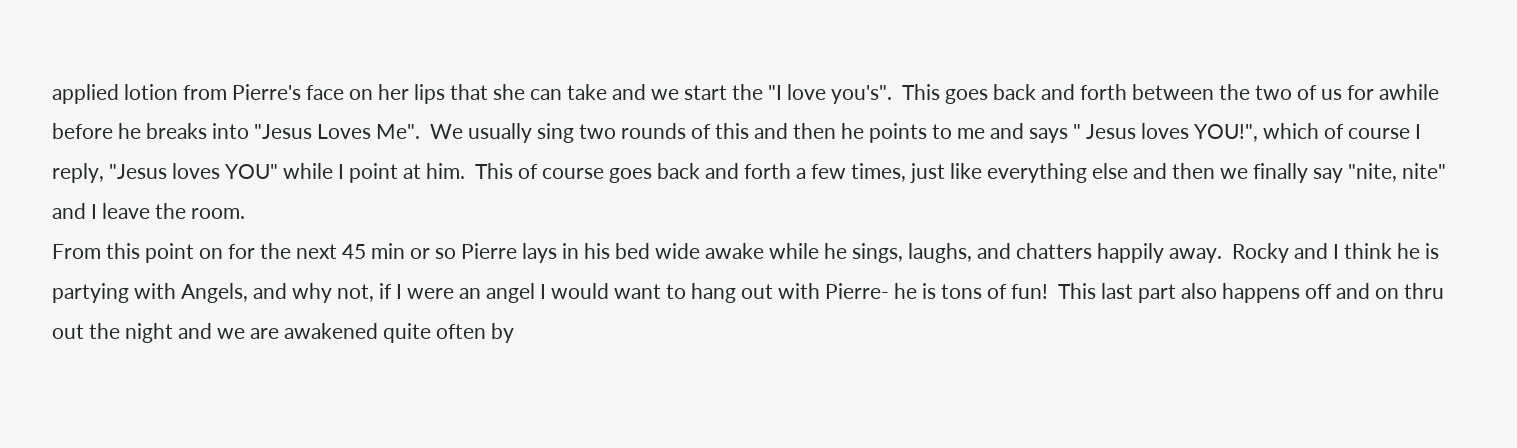applied lotion from Pierre's face on her lips that she can take and we start the "I love you's".  This goes back and forth between the two of us for awhile before he breaks into "Jesus Loves Me".  We usually sing two rounds of this and then he points to me and says " Jesus loves YOU!", which of course I reply, "Jesus loves YOU" while I point at him.  This of course goes back and forth a few times, just like everything else and then we finally say "nite, nite" and I leave the room.
From this point on for the next 45 min or so Pierre lays in his bed wide awake while he sings, laughs, and chatters happily away.  Rocky and I think he is partying with Angels, and why not, if I were an angel I would want to hang out with Pierre- he is tons of fun!  This last part also happens off and on thru out the night and we are awakened quite often by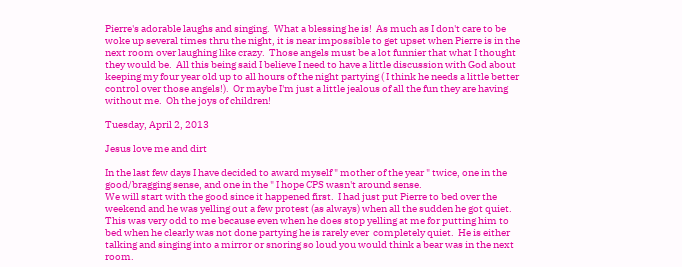Pierre's adorable laughs and singing.  What a blessing he is!  As much as I don't care to be woke up several times thru the night, it is near impossible to get upset when Pierre is in the next room over laughing like crazy.  Those angels must be a lot funnier that what I thought they would be.  All this being said I believe I need to have a little discussion with God about keeping my four year old up to all hours of the night partying ( I think he needs a little better control over those angels!).  Or maybe I'm just a little jealous of all the fun they are having without me.  Oh the joys of children!

Tuesday, April 2, 2013

Jesus love me and dirt

In the last few days I have decided to award myself " mother of the year " twice, one in the good/bragging sense, and one in the " I hope CPS wasn't around sense.
We will start with the good since it happened first.  I had just put Pierre to bed over the weekend and he was yelling out a few protest (as always) when all the sudden he got quiet.  This was very odd to me because even when he does stop yelling at me for putting him to bed when he clearly was not done partying he is rarely ever  completely quiet.  He is either talking and singing into a mirror or snoring so loud you would think a bear was in the next room.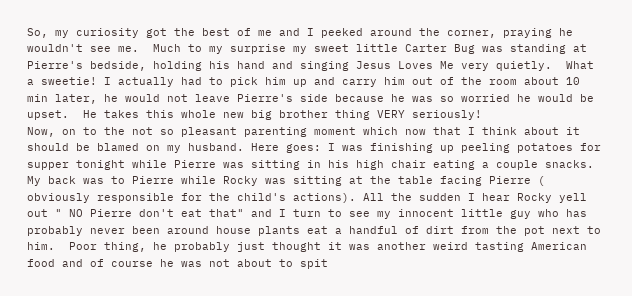So, my curiosity got the best of me and I peeked around the corner, praying he wouldn't see me.  Much to my surprise my sweet little Carter Bug was standing at Pierre's bedside, holding his hand and singing Jesus Loves Me very quietly.  What a sweetie! I actually had to pick him up and carry him out of the room about 10 min later, he would not leave Pierre's side because he was so worried he would be upset.  He takes this whole new big brother thing VERY seriously!
Now, on to the not so pleasant parenting moment which now that I think about it should be blamed on my husband. Here goes: I was finishing up peeling potatoes for supper tonight while Pierre was sitting in his high chair eating a couple snacks.  My back was to Pierre while Rocky was sitting at the table facing Pierre ( obviously responsible for the child's actions). All the sudden I hear Rocky yell out " NO Pierre don't eat that" and I turn to see my innocent little guy who has probably never been around house plants eat a handful of dirt from the pot next to him.  Poor thing, he probably just thought it was another weird tasting American food and of course he was not about to spit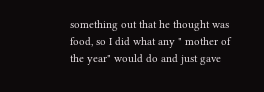something out that he thought was food, so I did what any " mother of the year" would do and just gave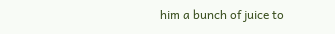him a bunch of juice to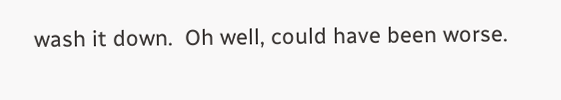wash it down.  Oh well, could have been worse.